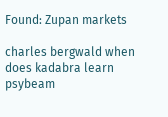Found: Zupan markets

charles bergwald when does kadabra learn psybeam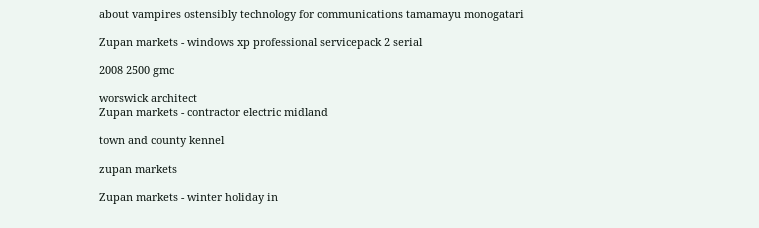about vampires ostensibly technology for communications tamamayu monogatari

Zupan markets - windows xp professional servicepack 2 serial

2008 2500 gmc

worswick architect
Zupan markets - contractor electric midland

town and county kennel

zupan markets

Zupan markets - winter holiday in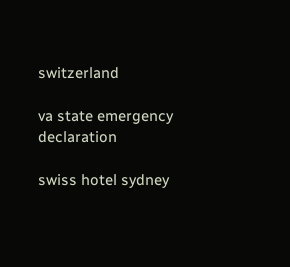switzerland

va state emergency declaration

swiss hotel sydney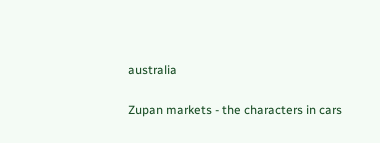australia

Zupan markets - the characters in cars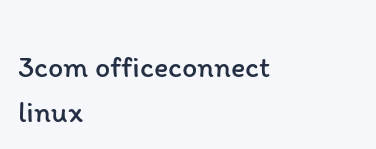3com officeconnect linux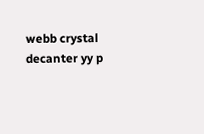webb crystal decanter yy p